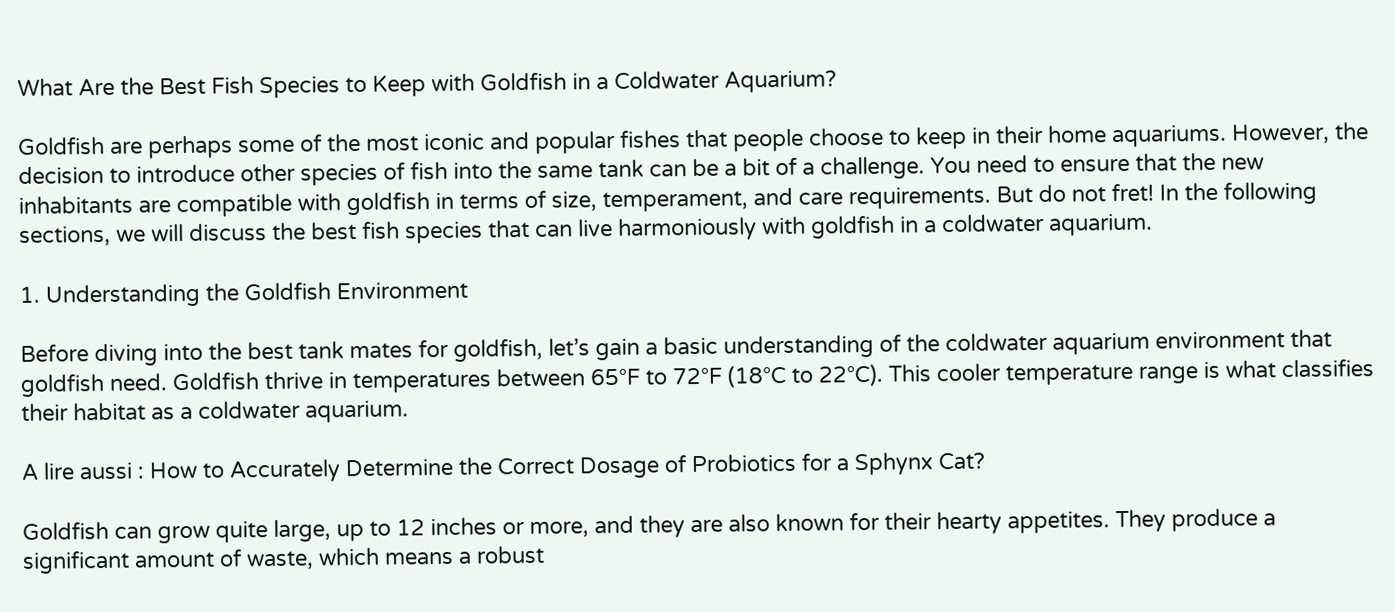What Are the Best Fish Species to Keep with Goldfish in a Coldwater Aquarium?

Goldfish are perhaps some of the most iconic and popular fishes that people choose to keep in their home aquariums. However, the decision to introduce other species of fish into the same tank can be a bit of a challenge. You need to ensure that the new inhabitants are compatible with goldfish in terms of size, temperament, and care requirements. But do not fret! In the following sections, we will discuss the best fish species that can live harmoniously with goldfish in a coldwater aquarium.

1. Understanding the Goldfish Environment

Before diving into the best tank mates for goldfish, let’s gain a basic understanding of the coldwater aquarium environment that goldfish need. Goldfish thrive in temperatures between 65°F to 72°F (18°C to 22°C). This cooler temperature range is what classifies their habitat as a coldwater aquarium.

A lire aussi : How to Accurately Determine the Correct Dosage of Probiotics for a Sphynx Cat?

Goldfish can grow quite large, up to 12 inches or more, and they are also known for their hearty appetites. They produce a significant amount of waste, which means a robust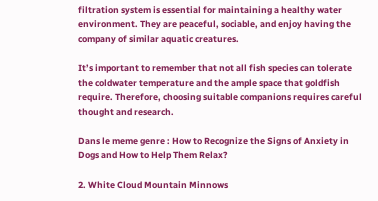filtration system is essential for maintaining a healthy water environment. They are peaceful, sociable, and enjoy having the company of similar aquatic creatures.

It’s important to remember that not all fish species can tolerate the coldwater temperature and the ample space that goldfish require. Therefore, choosing suitable companions requires careful thought and research.

Dans le meme genre : How to Recognize the Signs of Anxiety in Dogs and How to Help Them Relax?

2. White Cloud Mountain Minnows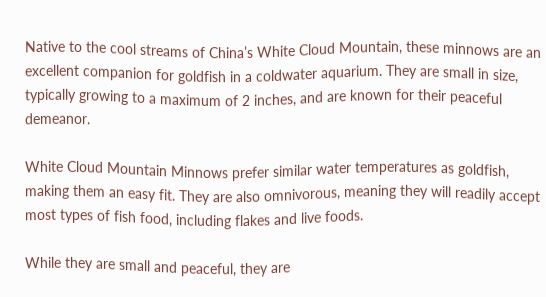Native to the cool streams of China’s White Cloud Mountain, these minnows are an excellent companion for goldfish in a coldwater aquarium. They are small in size, typically growing to a maximum of 2 inches, and are known for their peaceful demeanor.

White Cloud Mountain Minnows prefer similar water temperatures as goldfish, making them an easy fit. They are also omnivorous, meaning they will readily accept most types of fish food, including flakes and live foods.

While they are small and peaceful, they are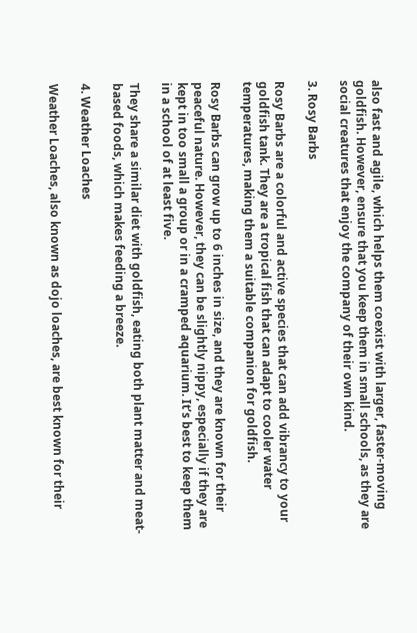also fast and agile, which helps them coexist with larger, faster-moving goldfish. However, ensure that you keep them in small schools, as they are social creatures that enjoy the company of their own kind.

3. Rosy Barbs

Rosy Barbs are a colorful and active species that can add vibrancy to your goldfish tank. They are a tropical fish that can adapt to cooler water temperatures, making them a suitable companion for goldfish.

Rosy Barbs can grow up to 6 inches in size, and they are known for their peaceful nature. However, they can be slightly nippy, especially if they are kept in too small a group or in a cramped aquarium. It’s best to keep them in a school of at least five.

They share a similar diet with goldfish, eating both plant matter and meat-based foods, which makes feeding a breeze.

4. Weather Loaches

Weather Loaches, also known as dojo loaches, are best known for their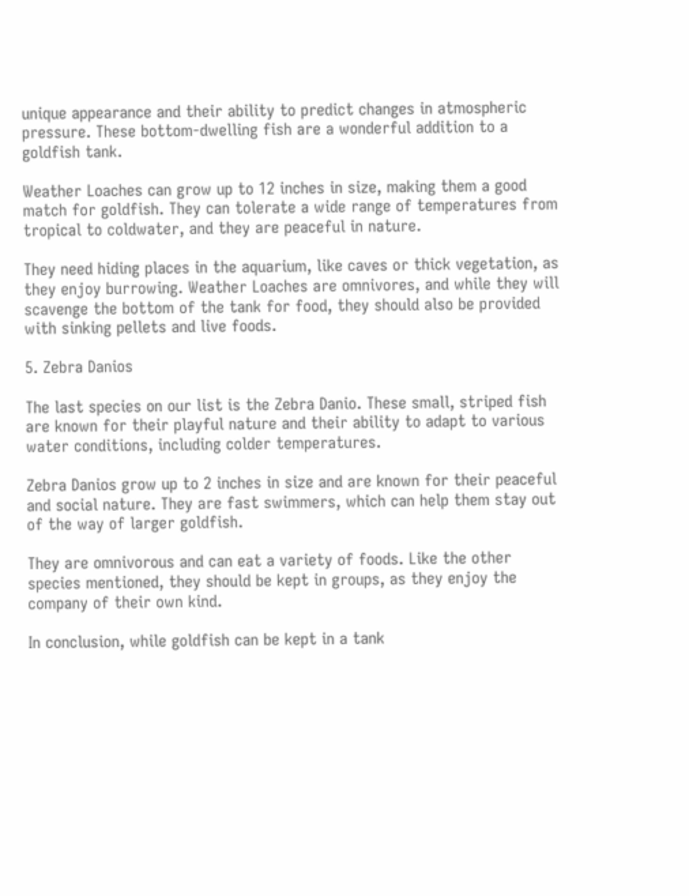unique appearance and their ability to predict changes in atmospheric pressure. These bottom-dwelling fish are a wonderful addition to a goldfish tank.

Weather Loaches can grow up to 12 inches in size, making them a good match for goldfish. They can tolerate a wide range of temperatures from tropical to coldwater, and they are peaceful in nature.

They need hiding places in the aquarium, like caves or thick vegetation, as they enjoy burrowing. Weather Loaches are omnivores, and while they will scavenge the bottom of the tank for food, they should also be provided with sinking pellets and live foods.

5. Zebra Danios

The last species on our list is the Zebra Danio. These small, striped fish are known for their playful nature and their ability to adapt to various water conditions, including colder temperatures.

Zebra Danios grow up to 2 inches in size and are known for their peaceful and social nature. They are fast swimmers, which can help them stay out of the way of larger goldfish.

They are omnivorous and can eat a variety of foods. Like the other species mentioned, they should be kept in groups, as they enjoy the company of their own kind.

In conclusion, while goldfish can be kept in a tank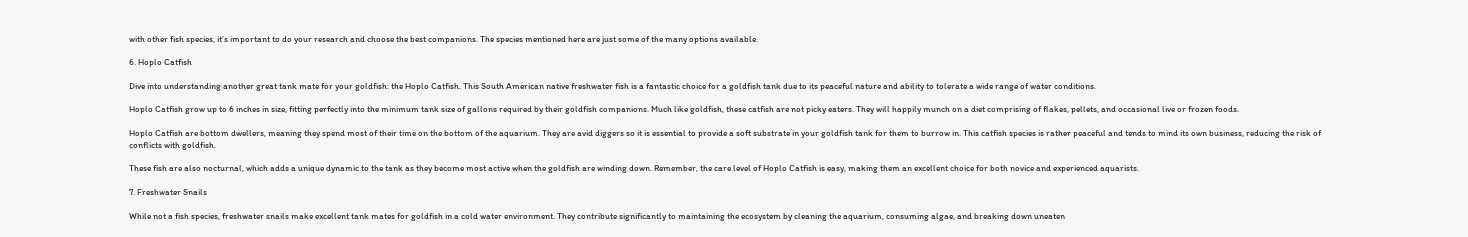with other fish species, it’s important to do your research and choose the best companions. The species mentioned here are just some of the many options available.

6. Hoplo Catfish

Dive into understanding another great tank mate for your goldfish: the Hoplo Catfish. This South American native freshwater fish is a fantastic choice for a goldfish tank due to its peaceful nature and ability to tolerate a wide range of water conditions.

Hoplo Catfish grow up to 6 inches in size, fitting perfectly into the minimum tank size of gallons required by their goldfish companions. Much like goldfish, these catfish are not picky eaters. They will happily munch on a diet comprising of flakes, pellets, and occasional live or frozen foods.

Hoplo Catfish are bottom dwellers, meaning they spend most of their time on the bottom of the aquarium. They are avid diggers so it is essential to provide a soft substrate in your goldfish tank for them to burrow in. This catfish species is rather peaceful and tends to mind its own business, reducing the risk of conflicts with goldfish.

These fish are also nocturnal, which adds a unique dynamic to the tank as they become most active when the goldfish are winding down. Remember, the care level of Hoplo Catfish is easy, making them an excellent choice for both novice and experienced aquarists.

7. Freshwater Snails

While not a fish species, freshwater snails make excellent tank mates for goldfish in a cold water environment. They contribute significantly to maintaining the ecosystem by cleaning the aquarium, consuming algae, and breaking down uneaten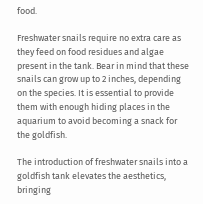food.

Freshwater snails require no extra care as they feed on food residues and algae present in the tank. Bear in mind that these snails can grow up to 2 inches, depending on the species. It is essential to provide them with enough hiding places in the aquarium to avoid becoming a snack for the goldfish.

The introduction of freshwater snails into a goldfish tank elevates the aesthetics, bringing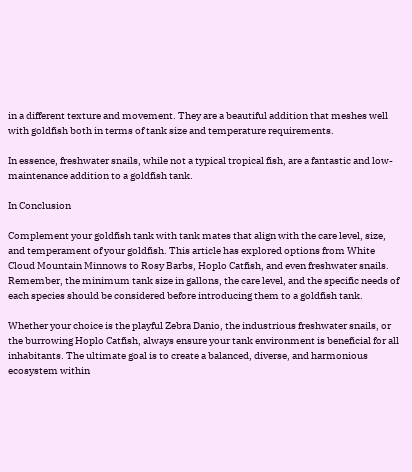in a different texture and movement. They are a beautiful addition that meshes well with goldfish both in terms of tank size and temperature requirements.

In essence, freshwater snails, while not a typical tropical fish, are a fantastic and low-maintenance addition to a goldfish tank.

In Conclusion

Complement your goldfish tank with tank mates that align with the care level, size, and temperament of your goldfish. This article has explored options from White Cloud Mountain Minnows to Rosy Barbs, Hoplo Catfish, and even freshwater snails. Remember, the minimum tank size in gallons, the care level, and the specific needs of each species should be considered before introducing them to a goldfish tank.

Whether your choice is the playful Zebra Danio, the industrious freshwater snails, or the burrowing Hoplo Catfish, always ensure your tank environment is beneficial for all inhabitants. The ultimate goal is to create a balanced, diverse, and harmonious ecosystem within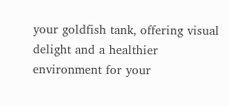your goldfish tank, offering visual delight and a healthier environment for your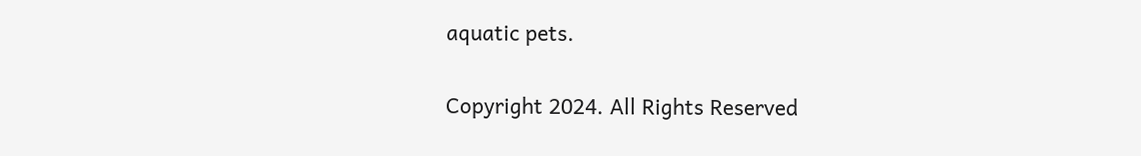aquatic pets.

Copyright 2024. All Rights Reserved